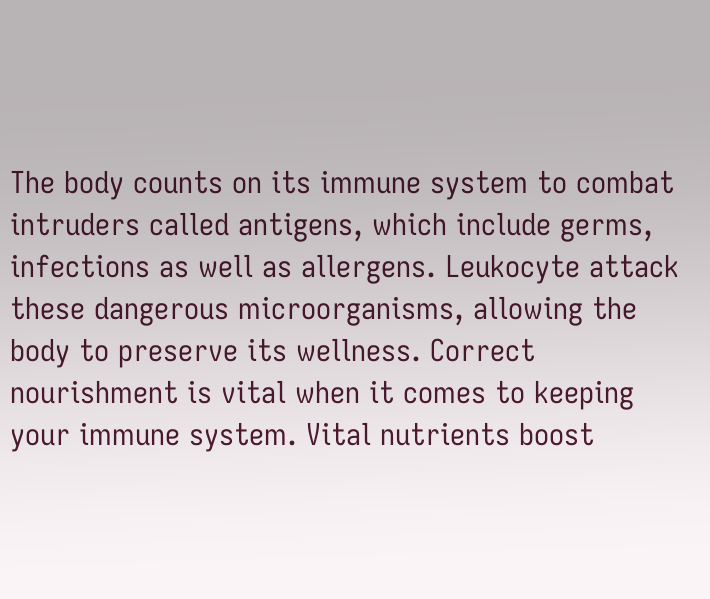The body counts on its immune system to combat intruders called antigens, which include germs, infections as well as allergens. Leukocyte attack these dangerous microorganisms, allowing the body to preserve its wellness. Correct nourishment is vital when it comes to keeping your immune system. Vital nutrients boost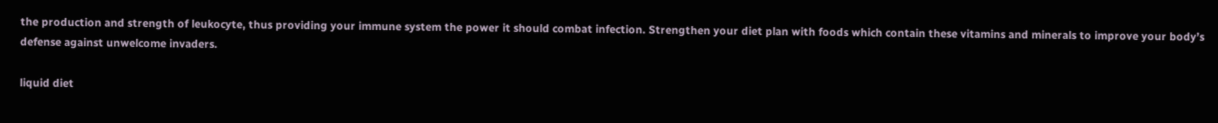the production and strength of leukocyte, thus providing your immune system the power it should combat infection. Strengthen your diet plan with foods which contain these vitamins and minerals to improve your body’s defense against unwelcome invaders.

liquid diet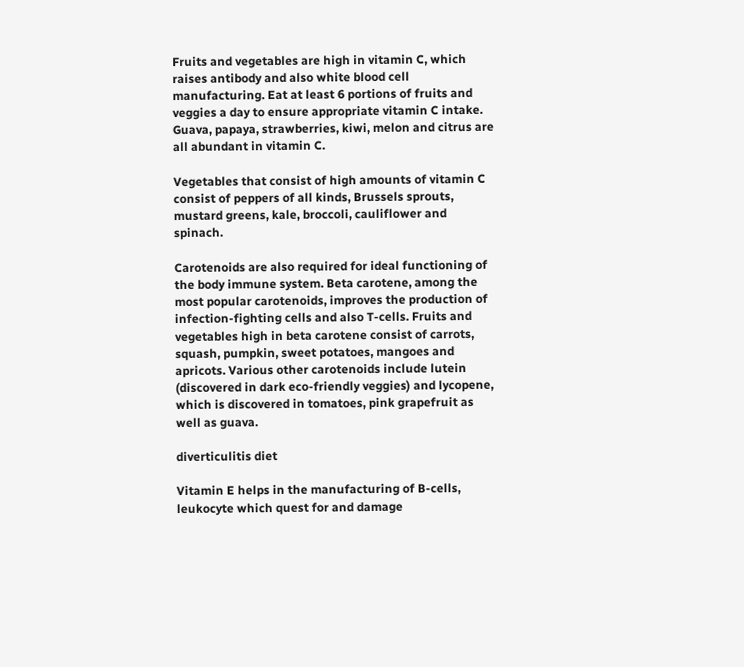Fruits and vegetables are high in vitamin C, which raises antibody and also white blood cell manufacturing. Eat at least 6 portions of fruits and veggies a day to ensure appropriate vitamin C intake. Guava, papaya, strawberries, kiwi, melon and citrus are all abundant in vitamin C.

Vegetables that consist of high amounts of vitamin C consist of peppers of all kinds, Brussels sprouts, mustard greens, kale, broccoli, cauliflower and spinach.

Carotenoids are also required for ideal functioning of the body immune system. Beta carotene, among the most popular carotenoids, improves the production of infection-fighting cells and also T-cells. Fruits and vegetables high in beta carotene consist of carrots, squash, pumpkin, sweet potatoes, mangoes and apricots. Various other carotenoids include lutein (discovered in dark eco-friendly veggies) and lycopene, which is discovered in tomatoes, pink grapefruit as well as guava.

diverticulitis diet

Vitamin E helps in the manufacturing of B-cells, leukocyte which quest for and damage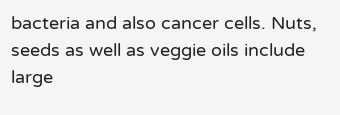bacteria and also cancer cells. Nuts, seeds as well as veggie oils include large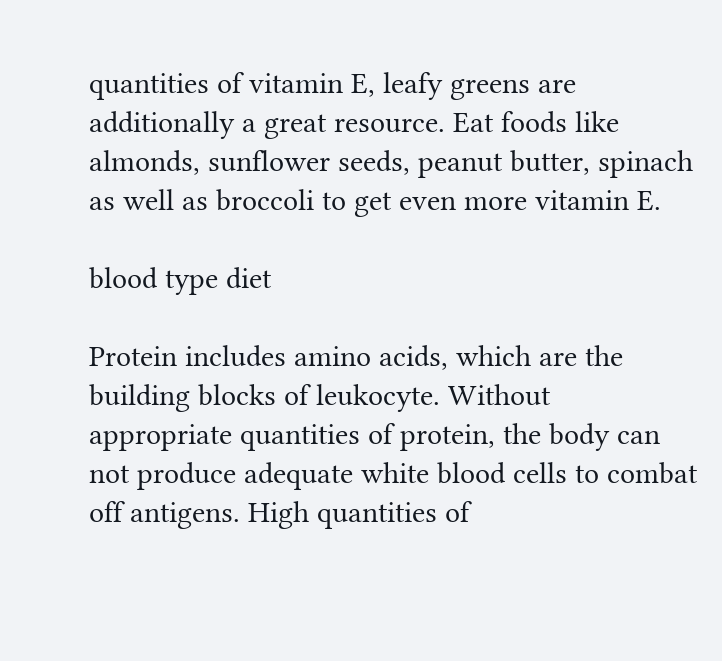quantities of vitamin E, leafy greens are additionally a great resource. Eat foods like almonds, sunflower seeds, peanut butter, spinach as well as broccoli to get even more vitamin E.

blood type diet

Protein includes amino acids, which are the building blocks of leukocyte. Without appropriate quantities of protein, the body can not produce adequate white blood cells to combat off antigens. High quantities of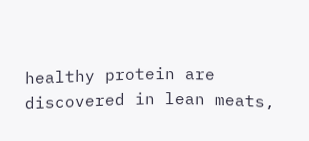healthy protein are discovered in lean meats,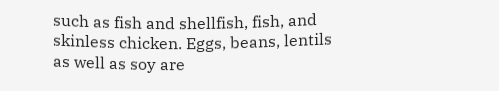such as fish and shellfish, fish, and skinless chicken. Eggs, beans, lentils as well as soy are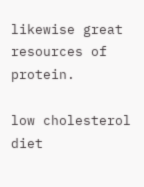likewise great resources of protein.

low cholesterol diet